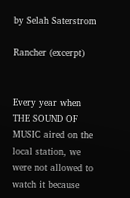by Selah Saterstrom

Rancher (excerpt)


Every year when THE SOUND OF MUSIC aired on the local station, we were not allowed to watch it because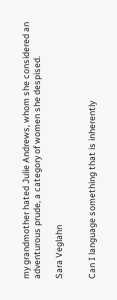my grandmother hated Julie Andrews, whom she considered an adventurous prude, a category of women she despised.

Sara Veglahn


Can I language something that is inherently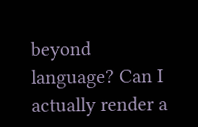beyond language? Can I actually render a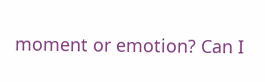moment or emotion? Can I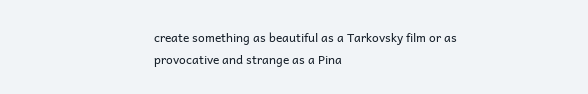create something as beautiful as a Tarkovsky film or as provocative and strange as a Pina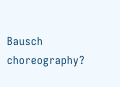Bausch choreography?